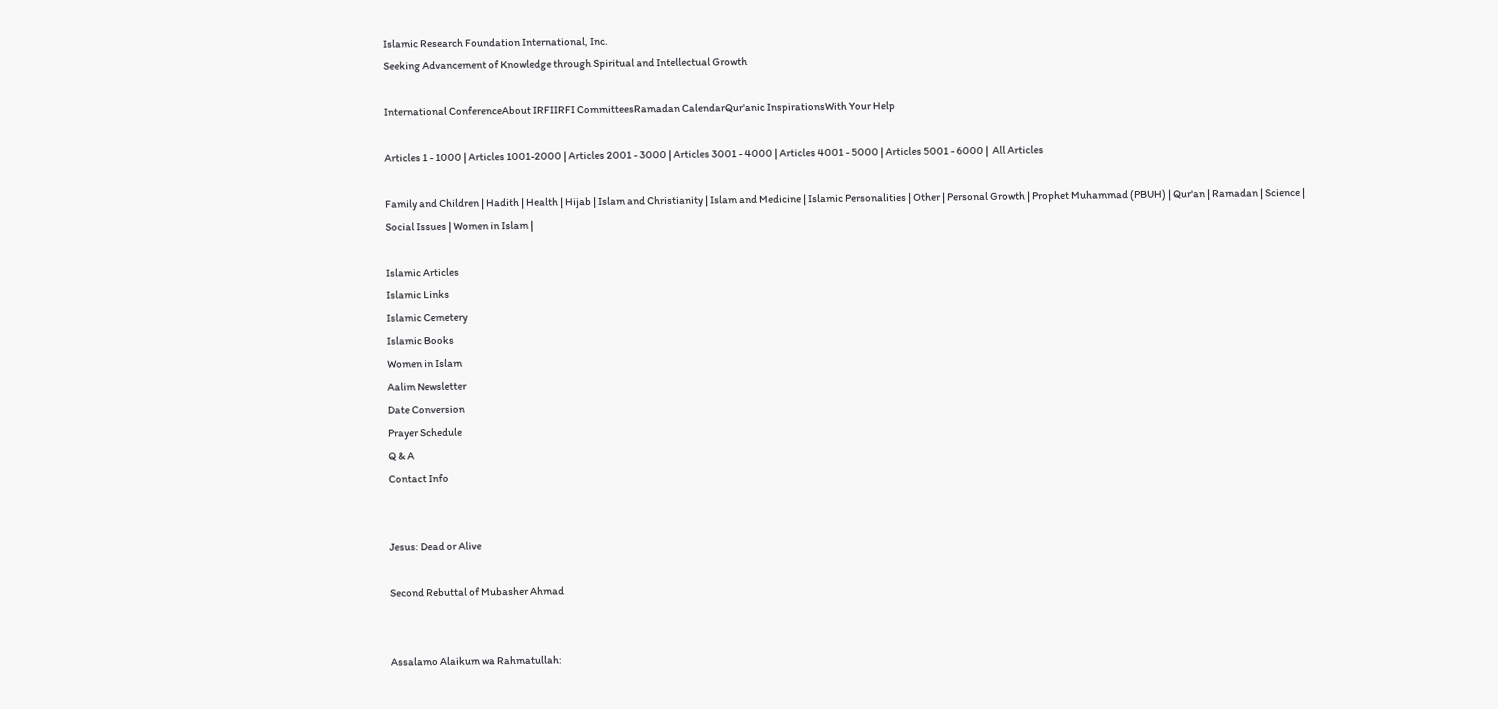Islamic Research Foundation International, Inc.
Seeking Advancement of Knowledge through Spiritual and Intellectual Growth

International ConferenceAbout IRFIIRFI CommitteesRamadan CalendarQur'anic InspirationsWith Your Help

Articles 1 - 1000 | Articles 1001-2000 | Articles 2001 - 3000 | Articles 3001 - 4000 | Articles 4001 - 5000 | Articles 5001 - 6000 |  All Articles

Family and Children | Hadith | Health | Hijab | Islam and Christianity | Islam and Medicine | Islamic Personalities | Other | Personal Growth | Prophet Muhammad (PBUH) | Qur'an | Ramadan | Science | Social Issues | Women in Islam |

Islamic Articles
Islamic Links
Islamic Cemetery
Islamic Books
Women in Islam
Aalim Newsletter
Date Conversion
Prayer Schedule
Q & A
Contact Info


Jesus: Dead or Alive

Second Rebuttal of Mubasher Ahmad


Assalamo Alaikum wa Rahmatullah: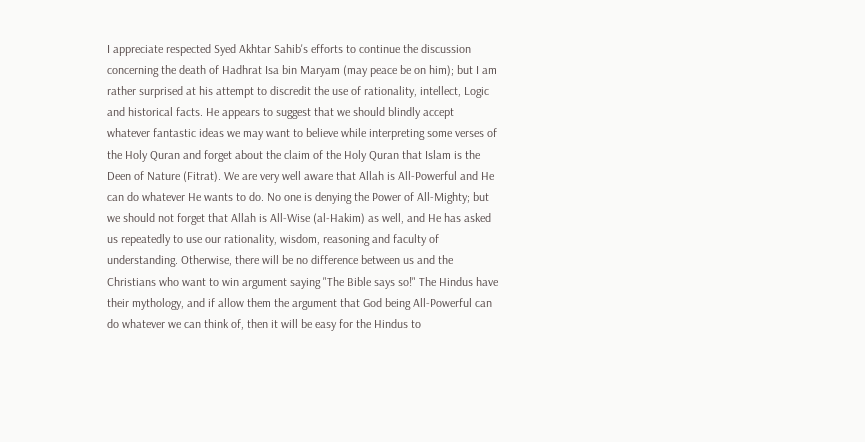I appreciate respected Syed Akhtar Sahib's efforts to continue the discussion concerning the death of Hadhrat Isa bin Maryam (may peace be on him); but I am rather surprised at his attempt to discredit the use of rationality, intellect, Logic and historical facts. He appears to suggest that we should blindly accept whatever fantastic ideas we may want to believe while interpreting some verses of the Holy Quran and forget about the claim of the Holy Quran that Islam is the Deen of Nature (Fitrat). We are very well aware that Allah is All-Powerful and He can do whatever He wants to do. No one is denying the Power of All-Mighty; but we should not forget that Allah is All-Wise (al-Hakim) as well, and He has asked us repeatedly to use our rationality, wisdom, reasoning and faculty of understanding. Otherwise, there will be no difference between us and the Christians who want to win argument saying "The Bible says so!" The Hindus have their mythology, and if allow them the argument that God being All-Powerful can do whatever we can think of, then it will be easy for the Hindus to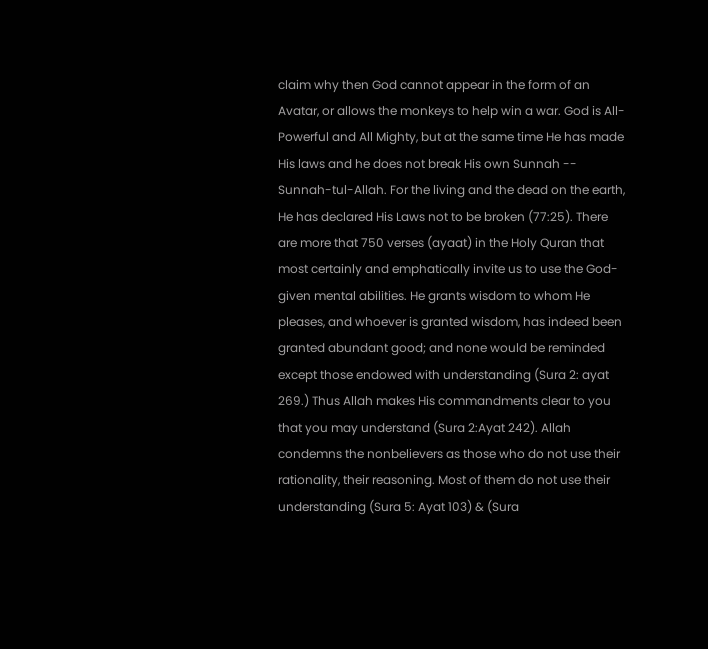claim why then God cannot appear in the form of an Avatar, or allows the monkeys to help win a war. God is All-Powerful and All Mighty, but at the same time He has made His laws and he does not break His own Sunnah -- Sunnah-tul-Allah. For the living and the dead on the earth, He has declared His Laws not to be broken (77:25). There are more that 750 verses (ayaat) in the Holy Quran that most certainly and emphatically invite us to use the God-given mental abilities. He grants wisdom to whom He pleases, and whoever is granted wisdom, has indeed been granted abundant good; and none would be reminded except those endowed with understanding (Sura 2: ayat 269.) Thus Allah makes His commandments clear to you that you may understand (Sura 2:Ayat 242). Allah condemns the nonbelievers as those who do not use their rationality, their reasoning. Most of them do not use their understanding (Sura 5: Ayat 103) & (Sura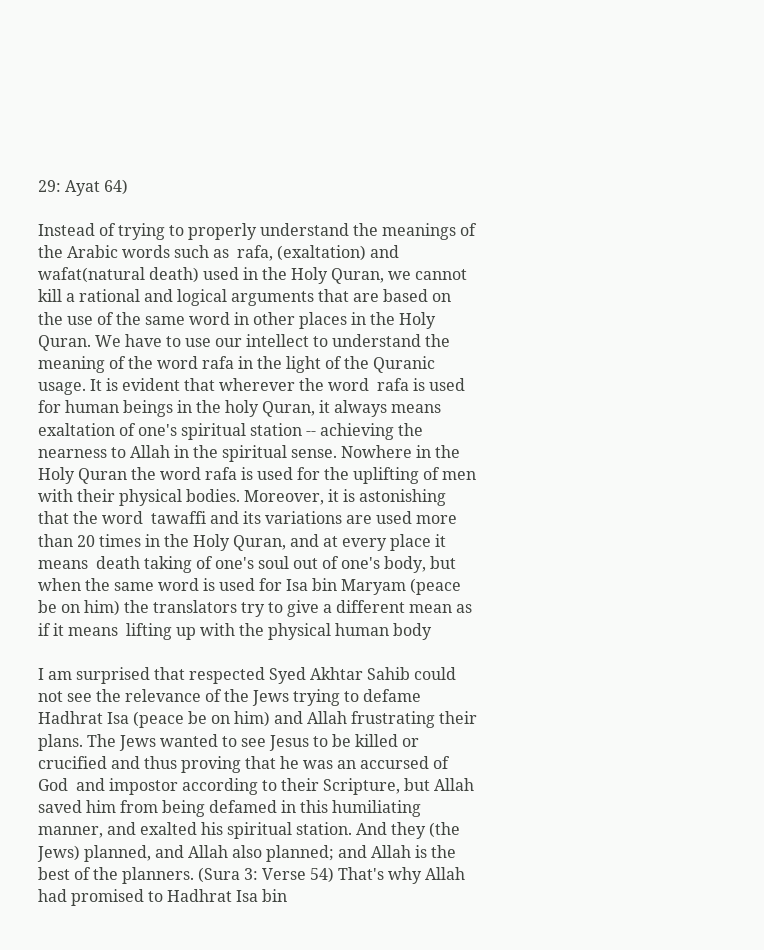29: Ayat 64)

Instead of trying to properly understand the meanings of the Arabic words such as  rafa‚ (exaltation) and wafat(natural death) used in the Holy Quran, we cannot kill a rational and logical arguments that are based on the use of the same word in other places in the Holy Quran. We have to use our intellect to understand the meaning of the word rafa in the light of the Quranic usage. It is evident that wherever the word  rafa is used for human beings in the holy Quran, it always means  exaltation of one's spiritual station -- achieving the nearness to Allah in the spiritual sense. Nowhere in the Holy Quran the word rafa is used for the uplifting of men with their physical bodies. Moreover, it is astonishing that the word  tawaffi and its variations are used more than 20 times in the Holy Quran, and at every place it means  death taking of one's soul out of one's body, but when the same word is used for Isa bin Maryam (peace be on him) the translators try to give a different mean as if it means  lifting up with the physical human body

I am surprised that respected Syed Akhtar Sahib could not see the relevance of the Jews trying to defame Hadhrat Isa (peace be on him) and Allah frustrating their plans. The Jews wanted to see Jesus to be killed or crucified and thus proving that he was an accursed of God  and impostor according to their Scripture, but Allah saved him from being defamed in this humiliating manner, and exalted his spiritual station. And they (the Jews) planned, and Allah also planned; and Allah is the best of the planners. (Sura 3: Verse 54) That's why Allah had promised to Hadhrat Isa bin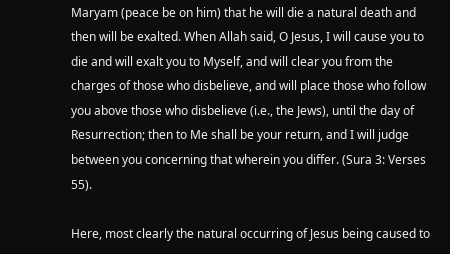Maryam (peace be on him) that he will die a natural death and then will be exalted. When Allah said, O Jesus, I will cause you to die and will exalt you to Myself, and will clear you from the charges of those who disbelieve, and will place those who follow you above those who disbelieve (i.e., the Jews), until the day of Resurrection; then to Me shall be your return, and I will judge between you concerning that wherein you differ. (Sura 3: Verses 55).

Here, most clearly the natural occurring of Jesus being caused to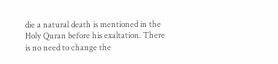die a natural death is mentioned in the Holy Quran before his exaltation. There is no need to change the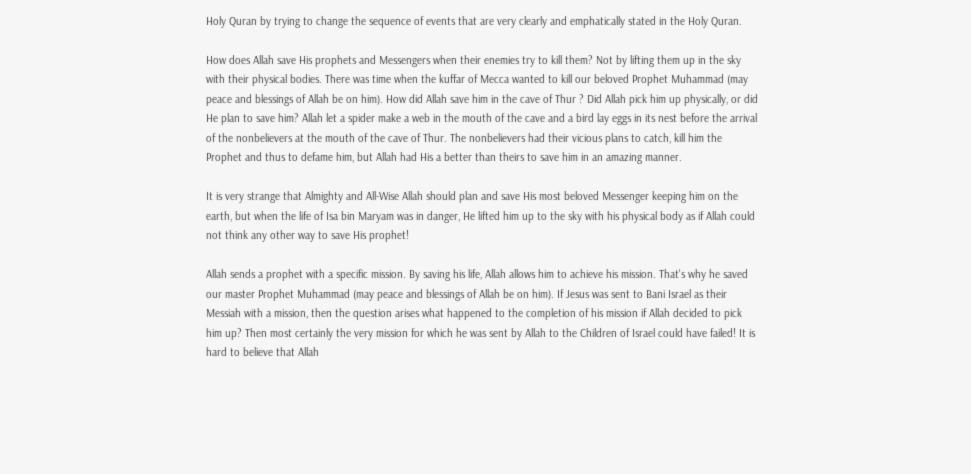Holy Quran by trying to change the sequence of events that are very clearly and emphatically stated in the Holy Quran.

How does Allah save His prophets and Messengers when their enemies try to kill them? Not by lifting them up in the sky with their physical bodies. There was time when the kuffar of Mecca wanted to kill our beloved Prophet Muhammad (may peace and blessings of Allah be on him). How did Allah save him in the cave of Thur ? Did Allah pick him up physically, or did He plan to save him? Allah let a spider make a web in the mouth of the cave and a bird lay eggs in its nest before the arrival of the nonbelievers at the mouth of the cave of Thur. The nonbelievers had their vicious plans to catch, kill him the Prophet and thus to defame him, but Allah had His a better than theirs to save him in an amazing manner.

It is very strange that Almighty and All-Wise Allah should plan and save His most beloved Messenger keeping him on the earth, but when the life of Isa bin Maryam was in danger, He lifted him up to the sky with his physical body as if Allah could not think any other way to save His prophet!

Allah sends a prophet with a specific mission. By saving his life, Allah allows him to achieve his mission. That's why he saved our master Prophet Muhammad (may peace and blessings of Allah be on him). If Jesus was sent to Bani Israel as their Messiah with a mission, then the question arises what happened to the completion of his mission if Allah decided to pick him up? Then most certainly the very mission for which he was sent by Allah to the Children of Israel could have failed! It is hard to believe that Allah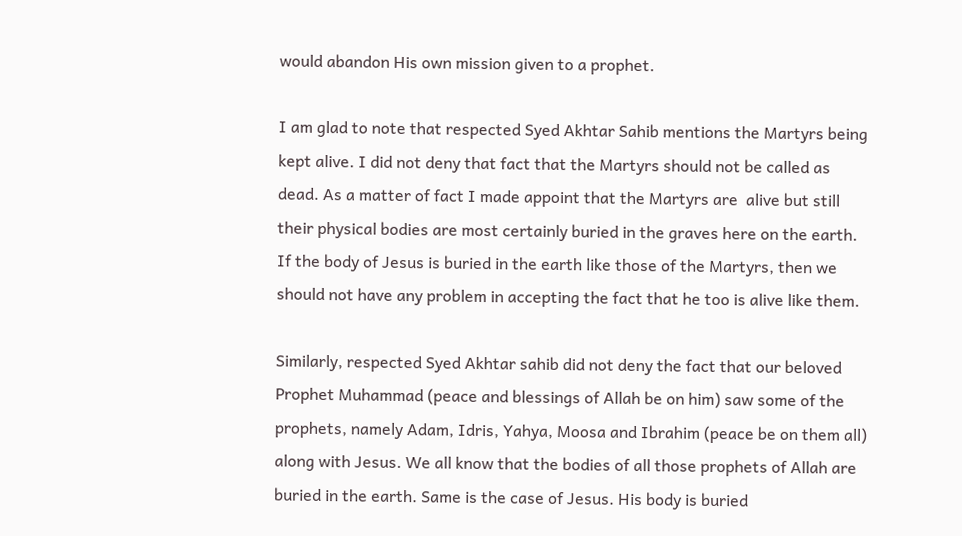would abandon His own mission given to a prophet.

I am glad to note that respected Syed Akhtar Sahib mentions the Martyrs being kept alive. I did not deny that fact that the Martyrs should not be called as dead. As a matter of fact I made appoint that the Martyrs are  alive but still their physical bodies are most certainly buried in the graves here on the earth. If the body of Jesus is buried in the earth like those of the Martyrs, then we should not have any problem in accepting the fact that he too is alive like them.

Similarly, respected Syed Akhtar sahib did not deny the fact that our beloved Prophet Muhammad (peace and blessings of Allah be on him) saw some of the prophets, namely Adam, Idris, Yahya, Moosa and Ibrahim (peace be on them all) along with Jesus. We all know that the bodies of all those prophets of Allah are buried in the earth. Same is the case of Jesus. His body is buried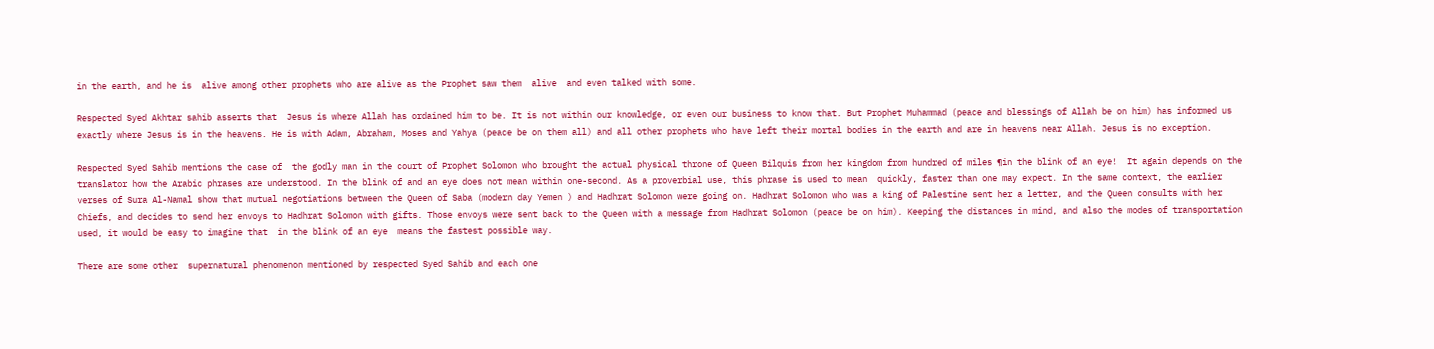in the earth, and he is  alive among other prophets who are alive as the Prophet saw them  alive  and even talked with some.

Respected Syed Akhtar sahib asserts that  Jesus is where Allah has ordained him to be. It is not within our knowledge, or even our business to know that. But Prophet Muhammad (peace and blessings of Allah be on him) has informed us exactly where Jesus is in the heavens. He is with Adam, Abraham, Moses and Yahya (peace be on them all) and all other prophets who have left their mortal bodies in the earth and are in heavens near Allah. Jesus is no exception.

Respected Syed Sahib mentions the case of  the godly man in the court of Prophet Solomon who brought the actual physical throne of Queen Bilquis from her kingdom from hundred of miles ¶in the blink of an eye!  It again depends on the translator how the Arabic phrases are understood. In the blink of and an eye does not mean within one-second. As a proverbial use, this phrase is used to mean  quickly, faster than one may expect. In the same context, the earlier verses of Sura Al-Namal show that mutual negotiations between the Queen of Saba (modern day Yemen ) and Hadhrat Solomon were going on. Hadhrat Solomon who was a king of Palestine sent her a letter, and the Queen consults with her Chiefs, and decides to send her envoys to Hadhrat Solomon with gifts. Those envoys were sent back to the Queen with a message from Hadhrat Solomon (peace be on him). Keeping the distances in mind, and also the modes of transportation used, it would be easy to imagine that  in the blink of an eye  means the fastest possible way.

There are some other  supernatural phenomenon mentioned by respected Syed Sahib and each one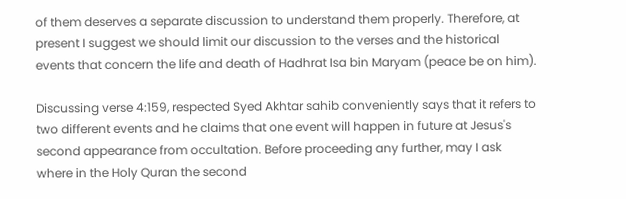of them deserves a separate discussion to understand them properly. Therefore, at present I suggest we should limit our discussion to the verses and the historical events that concern the life and death of Hadhrat Isa bin Maryam (peace be on him).

Discussing verse 4:159, respected Syed Akhtar sahib conveniently says that it refers to two different events and he claims that one event will happen in future at Jesus's second appearance from occultation. Before proceeding any further, may I ask where in the Holy Quran the second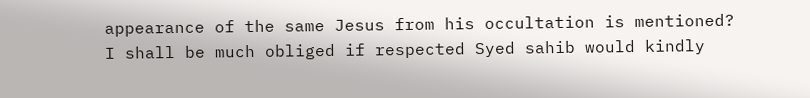appearance of the same Jesus from his occultation is mentioned? I shall be much obliged if respected Syed sahib would kindly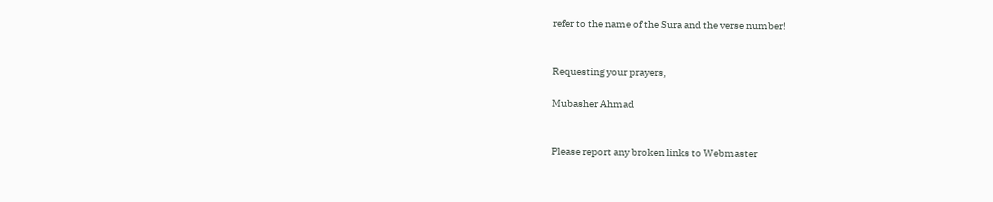refer to the name of the Sura and the verse number!


Requesting your prayers,

Mubasher Ahmad


Please report any broken links to Webmaster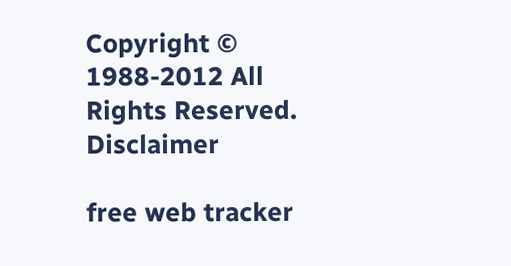Copyright © 1988-2012 All Rights Reserved. Disclaimer

free web tracker